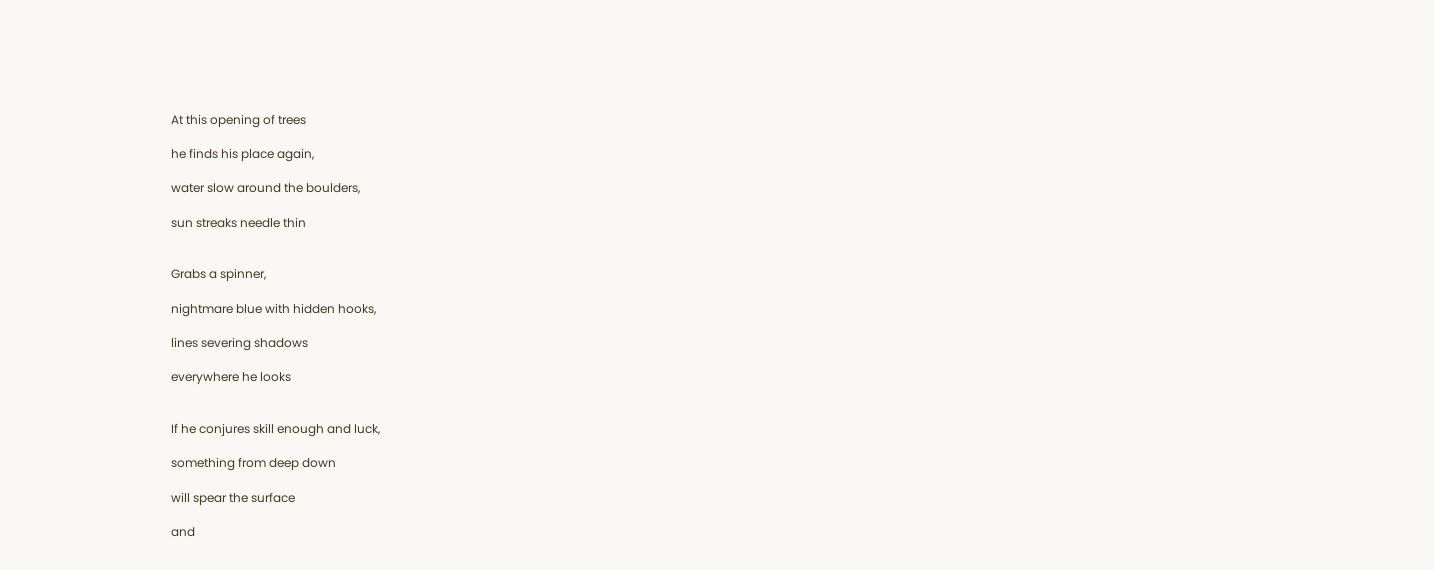At this opening of trees

he finds his place again,

water slow around the boulders,

sun streaks needle thin


Grabs a spinner,

nightmare blue with hidden hooks,

lines severing shadows

everywhere he looks


If he conjures skill enough and luck,

something from deep down

will spear the surface

and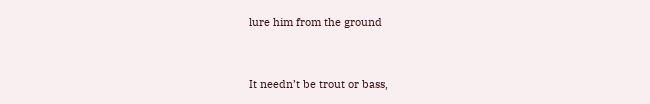lure him from the ground


It needn’t be trout or bass,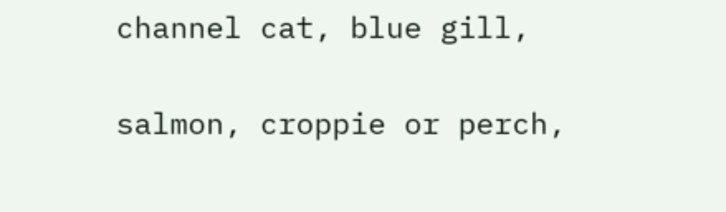channel cat, blue gill,

salmon, croppie or perch,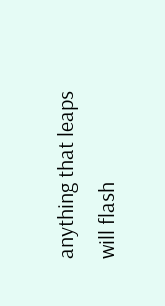anything that leaps will flash